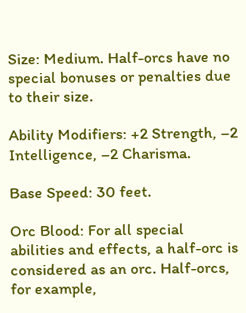Size: Medium. Half-orcs have no special bonuses or penalties due to their size.

Ability Modifiers: +2 Strength, –2 Intelligence, –2 Charisma.

Base Speed: 30 feet.

Orc Blood: For all special abilities and effects, a half-orc is considered as an orc. Half-orcs, for example,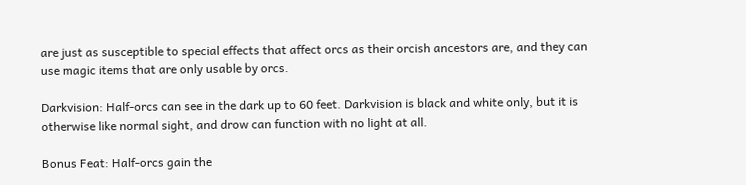are just as susceptible to special effects that affect orcs as their orcish ancestors are, and they can use magic items that are only usable by orcs.

Darkvision: Half-orcs can see in the dark up to 60 feet. Darkvision is black and white only, but it is otherwise like normal sight, and drow can function with no light at all.

Bonus Feat: Half-orcs gain the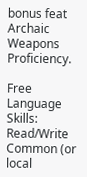bonus feat Archaic Weapons Proficiency.

Free Language Skills: Read/Write Common (or local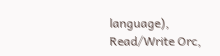language), Read/Write Orc,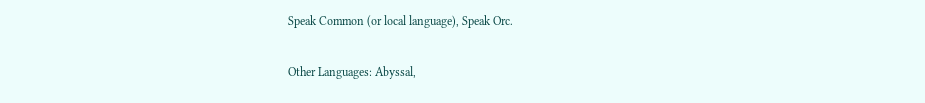Speak Common (or local language), Speak Orc.

Other Languages: Abyssal,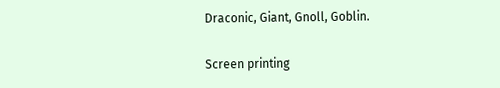Draconic, Giant, Gnoll, Goblin.

Screen printing